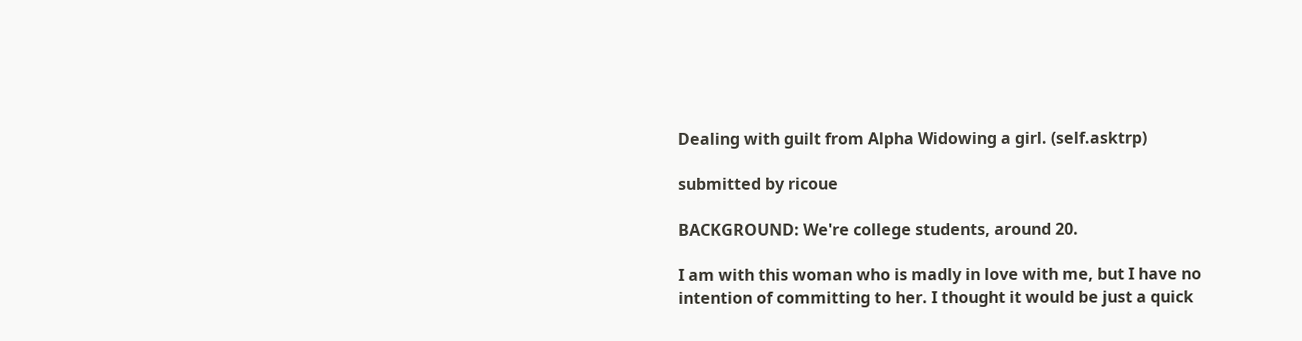Dealing with guilt from Alpha Widowing a girl. (self.asktrp)

submitted by ricoue

BACKGROUND: We're college students, around 20.

I am with this woman who is madly in love with me, but I have no intention of committing to her. I thought it would be just a quick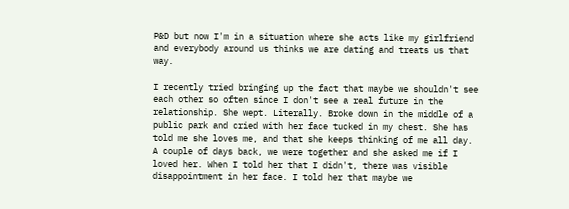P&D but now I'm in a situation where she acts like my girlfriend and everybody around us thinks we are dating and treats us that way.

I recently tried bringing up the fact that maybe we shouldn't see each other so often since I don't see a real future in the relationship. She wept. Literally. Broke down in the middle of a public park and cried with her face tucked in my chest. She has told me she loves me, and that she keeps thinking of me all day. A couple of days back, we were together and she asked me if I loved her. When I told her that I didn't, there was visible disappointment in her face. I told her that maybe we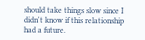should take things slow since I didn't know if this relationship had a future.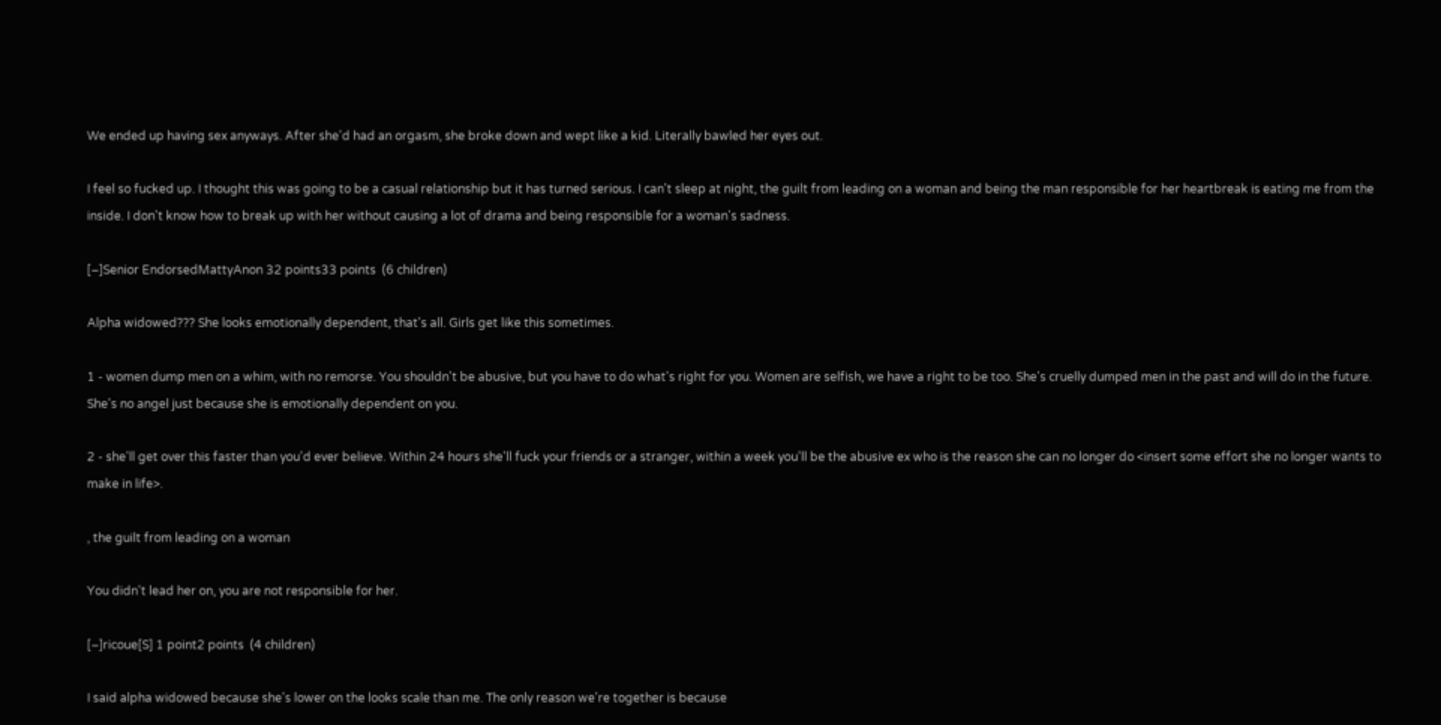We ended up having sex anyways. After she'd had an orgasm, she broke down and wept like a kid. Literally bawled her eyes out.

I feel so fucked up. I thought this was going to be a casual relationship but it has turned serious. I can't sleep at night, the guilt from leading on a woman and being the man responsible for her heartbreak is eating me from the inside. I don't know how to break up with her without causing a lot of drama and being responsible for a woman's sadness.

[–]Senior EndorsedMattyAnon 32 points33 points  (6 children)

Alpha widowed??? She looks emotionally dependent, that's all. Girls get like this sometimes.

1 - women dump men on a whim, with no remorse. You shouldn't be abusive, but you have to do what's right for you. Women are selfish, we have a right to be too. She's cruelly dumped men in the past and will do in the future. She's no angel just because she is emotionally dependent on you.

2 - she'll get over this faster than you'd ever believe. Within 24 hours she'll fuck your friends or a stranger, within a week you'll be the abusive ex who is the reason she can no longer do <insert some effort she no longer wants to make in life>.

, the guilt from leading on a woman

You didn't lead her on, you are not responsible for her.

[–]ricoue[S] 1 point2 points  (4 children)

I said alpha widowed because she's lower on the looks scale than me. The only reason we're together is because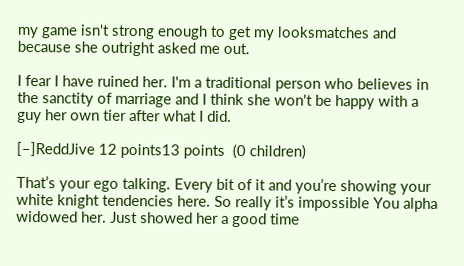my game isn't strong enough to get my looksmatches and because she outright asked me out.

I fear I have ruined her. I'm a traditional person who believes in the sanctity of marriage and I think she won't be happy with a guy her own tier after what I did.

[–]ReddJive 12 points13 points  (0 children)

That’s your ego talking. Every bit of it and you’re showing your white knight tendencies here. So really it’s impossible You alpha widowed her. Just showed her a good time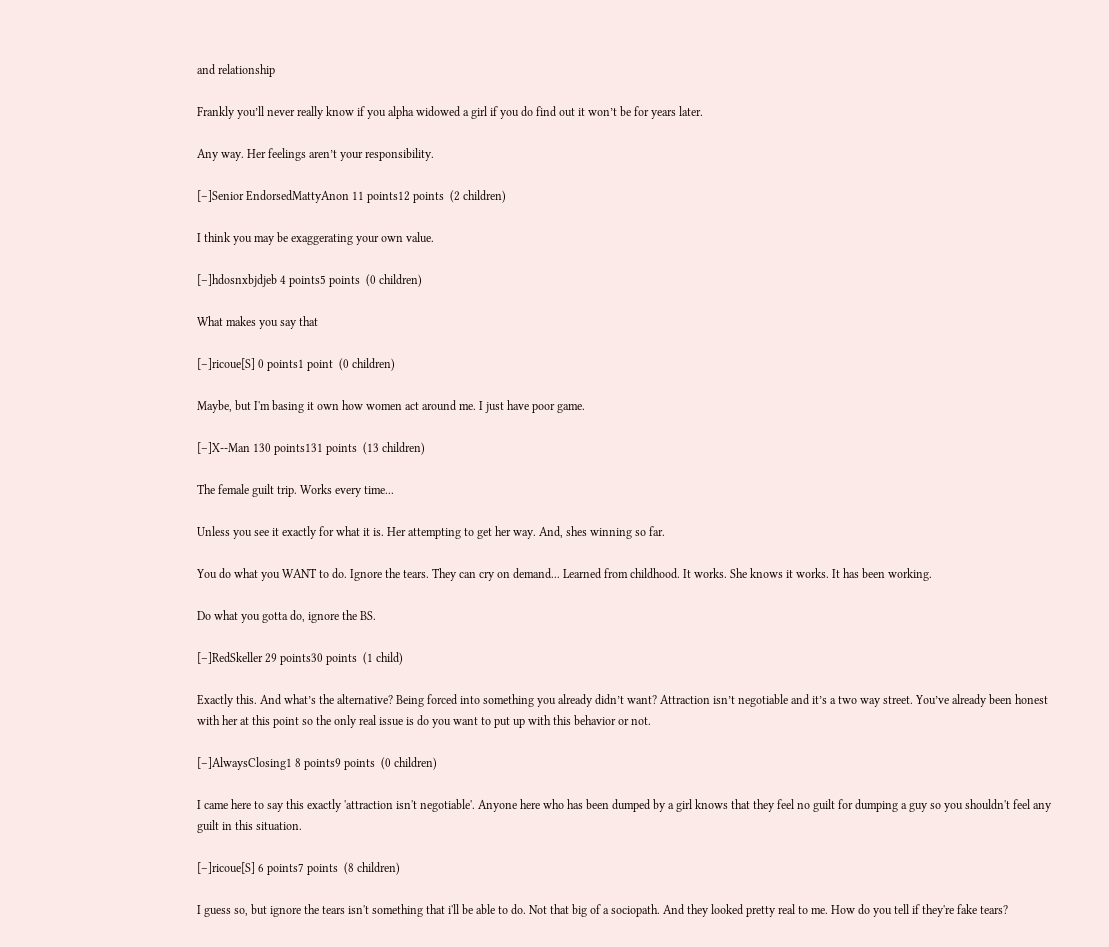and relationship

Frankly you’ll never really know if you alpha widowed a girl if you do find out it won’t be for years later.

Any way. Her feelings aren’t your responsibility.

[–]Senior EndorsedMattyAnon 11 points12 points  (2 children)

I think you may be exaggerating your own value.

[–]hdosnxbjdjeb 4 points5 points  (0 children)

What makes you say that

[–]ricoue[S] 0 points1 point  (0 children)

Maybe, but I'm basing it own how women act around me. I just have poor game.

[–]X--Man 130 points131 points  (13 children)

The female guilt trip. Works every time...

Unless you see it exactly for what it is. Her attempting to get her way. And, shes winning so far.

You do what you WANT to do. Ignore the tears. They can cry on demand... Learned from childhood. It works. She knows it works. It has been working.

Do what you gotta do, ignore the BS.

[–]RedSkeller 29 points30 points  (1 child)

Exactly this. And what’s the alternative? Being forced into something you already didn’t want? Attraction isn’t negotiable and it’s a two way street. You’ve already been honest with her at this point so the only real issue is do you want to put up with this behavior or not.

[–]AlwaysClosing1 8 points9 points  (0 children)

I came here to say this exactly 'attraction isn't negotiable'. Anyone here who has been dumped by a girl knows that they feel no guilt for dumping a guy so you shouldn't feel any guilt in this situation.

[–]ricoue[S] 6 points7 points  (8 children)

I guess so, but ignore the tears isn't something that i'll be able to do. Not that big of a sociopath. And they looked pretty real to me. How do you tell if they're fake tears?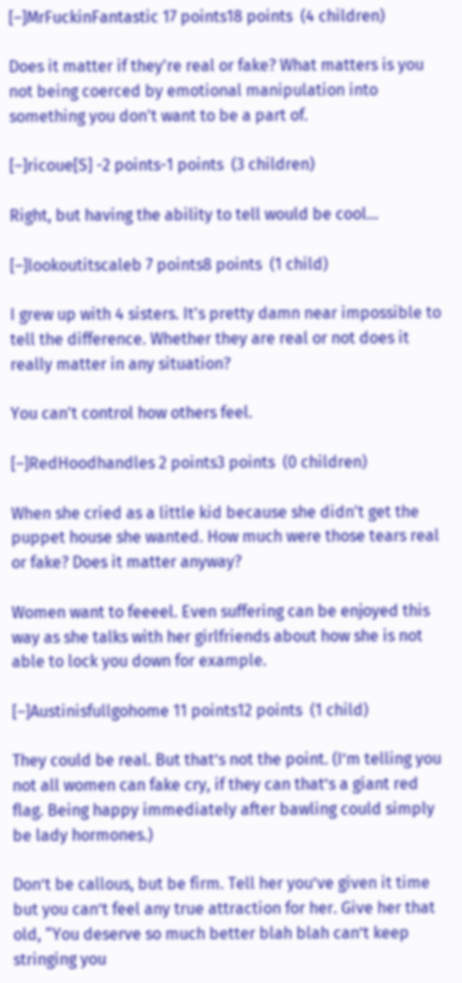[–]MrFuckinFantastic 17 points18 points  (4 children)

Does it matter if they're real or fake? What matters is you not being coerced by emotional manipulation into something you don't want to be a part of.

[–]ricoue[S] -2 points-1 points  (3 children)

Right, but having the ability to tell would be cool...

[–]lookoutitscaleb 7 points8 points  (1 child)

I grew up with 4 sisters. It's pretty damn near impossible to tell the difference. Whether they are real or not does it really matter in any situation?

You can't control how others feel.

[–]RedHoodhandles 2 points3 points  (0 children)

When she cried as a little kid because she didn't get the puppet house she wanted. How much were those tears real or fake? Does it matter anyway?

Women want to feeeel. Even suffering can be enjoyed this way as she talks with her girlfriends about how she is not able to lock you down for example.

[–]Austinisfullgohome 11 points12 points  (1 child)

They could be real. But that’s not the point. (I’m telling you not all women can fake cry, if they can that’s a giant red flag. Being happy immediately after bawling could simply be lady hormones.)

Don’t be callous, but be firm. Tell her you’ve given it time but you can’t feel any true attraction for her. Give her that old, “You deserve so much better blah blah can’t keep stringing you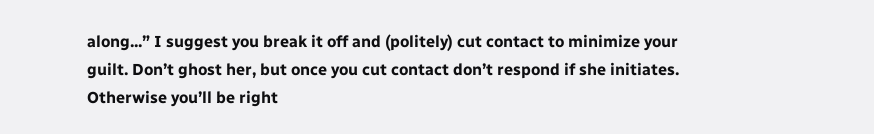along...” I suggest you break it off and (politely) cut contact to minimize your guilt. Don’t ghost her, but once you cut contact don’t respond if she initiates. Otherwise you’ll be right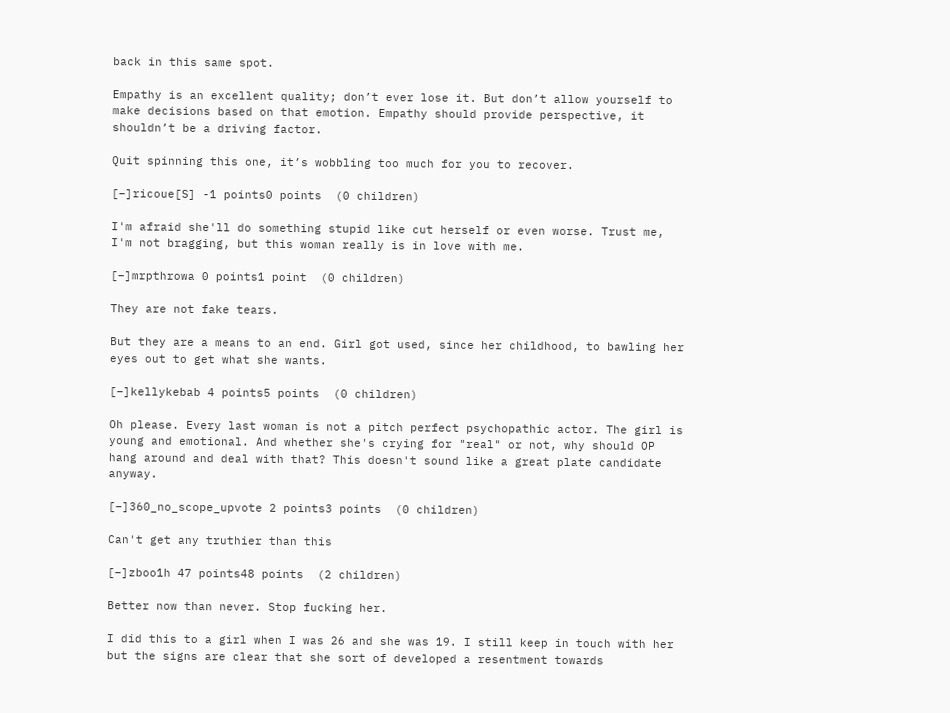back in this same spot.

Empathy is an excellent quality; don’t ever lose it. But don’t allow yourself to make decisions based on that emotion. Empathy should provide perspective, it shouldn’t be a driving factor.

Quit spinning this one, it’s wobbling too much for you to recover.

[–]ricoue[S] -1 points0 points  (0 children)

I'm afraid she'll do something stupid like cut herself or even worse. Trust me, I'm not bragging, but this woman really is in love with me.

[–]mrpthrowa 0 points1 point  (0 children)

They are not fake tears.

But they are a means to an end. Girl got used, since her childhood, to bawling her eyes out to get what she wants.

[–]kellykebab 4 points5 points  (0 children)

Oh please. Every last woman is not a pitch perfect psychopathic actor. The girl is young and emotional. And whether she's crying for "real" or not, why should OP hang around and deal with that? This doesn't sound like a great plate candidate anyway.

[–]360_no_scope_upvote 2 points3 points  (0 children)

Can't get any truthier than this

[–]zboo1h 47 points48 points  (2 children)

Better now than never. Stop fucking her.

I did this to a girl when I was 26 and she was 19. I still keep in touch with her but the signs are clear that she sort of developed a resentment towards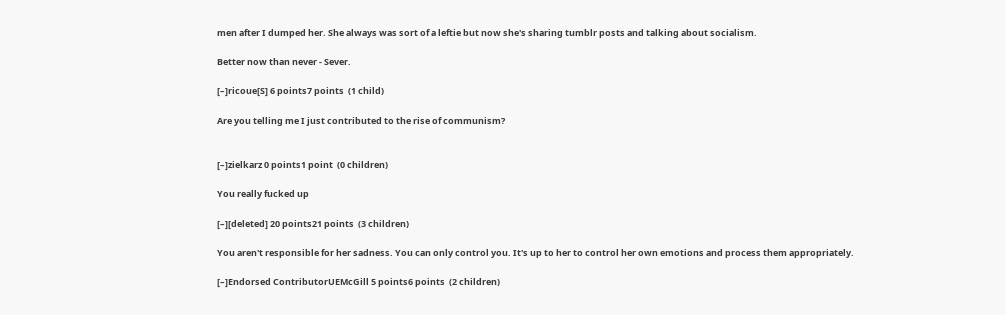men after I dumped her. She always was sort of a leftie but now she's sharing tumblr posts and talking about socialism.

Better now than never - Sever.

[–]ricoue[S] 6 points7 points  (1 child)

Are you telling me I just contributed to the rise of communism?


[–]zielkarz 0 points1 point  (0 children)

You really fucked up

[–][deleted] 20 points21 points  (3 children)

You aren't responsible for her sadness. You can only control you. It's up to her to control her own emotions and process them appropriately.

[–]Endorsed ContributorUEMcGill 5 points6 points  (2 children)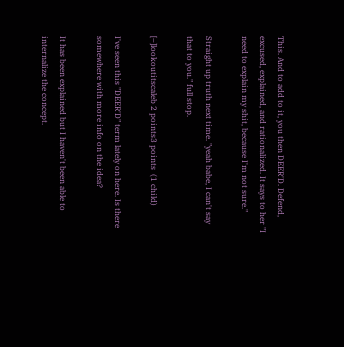This. And to add to it, you then DEER'D. Defend, excused, explained, and rationalized. It says to her "I need to explain my shit, because I'm not sure."

Straight up truth next time. "yeah babe, I can't say that to you." full stop.

[–]lookoutitscaleb 2 points3 points  (1 child)

I've seen this "DEER'D" term lately on here. Is there somewhere with more info on the idea?

It has been explained but I haven't been able to internalize the concept.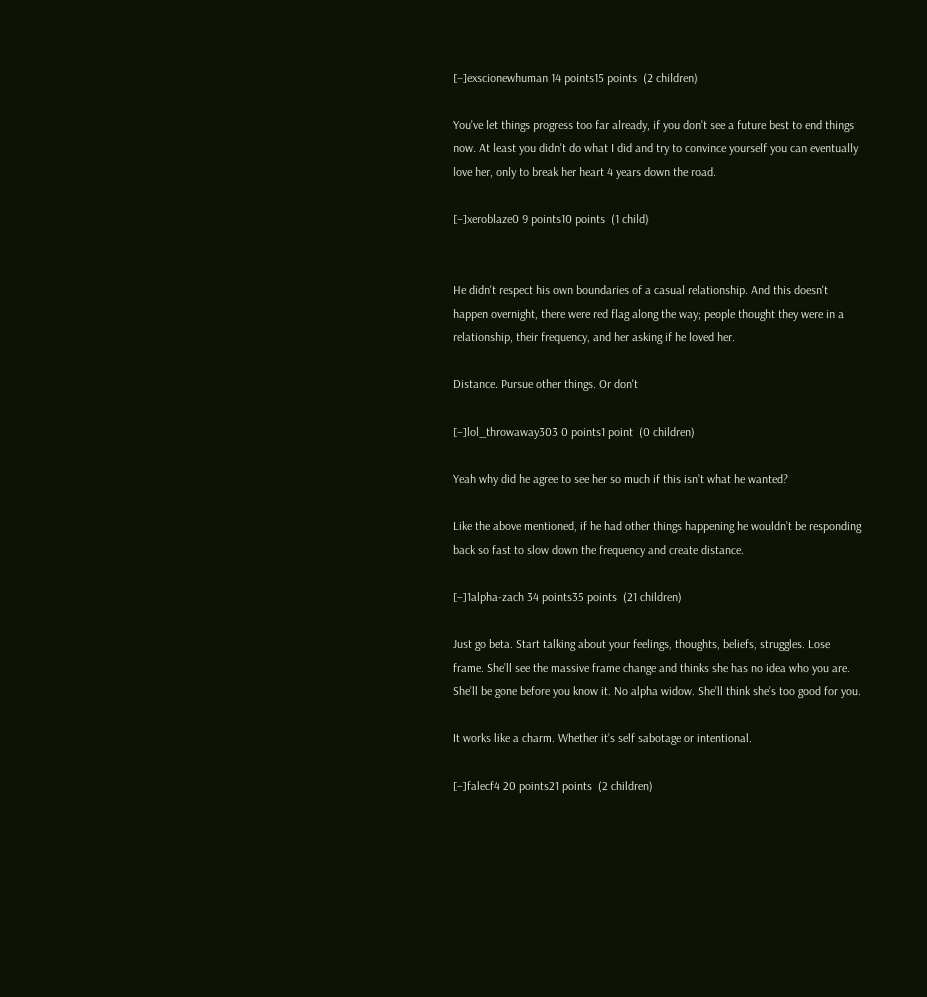[–]exscionewhuman 14 points15 points  (2 children)

You've let things progress too far already, if you don't see a future best to end things now. At least you didn't do what I did and try to convince yourself you can eventually love her, only to break her heart 4 years down the road.

[–]xeroblaze0 9 points10 points  (1 child)


He didn't respect his own boundaries of a casual relationship. And this doesn't happen overnight, there were red flag along the way; people thought they were in a relationship, their frequency, and her asking if he loved her.

Distance. Pursue other things. Or don't

[–]lol_throwaway303 0 points1 point  (0 children)

Yeah why did he agree to see her so much if this isn’t what he wanted?

Like the above mentioned, if he had other things happening he wouldn’t be responding back so fast to slow down the frequency and create distance.

[–]1alpha-zach 34 points35 points  (21 children)

Just go beta. Start talking about your feelings, thoughts, beliefs, struggles. Lose frame. She’ll see the massive frame change and thinks she has no idea who you are. She’ll be gone before you know it. No alpha widow. She’ll think she’s too good for you.

It works like a charm. Whether it’s self sabotage or intentional.

[–]falecf4 20 points21 points  (2 children)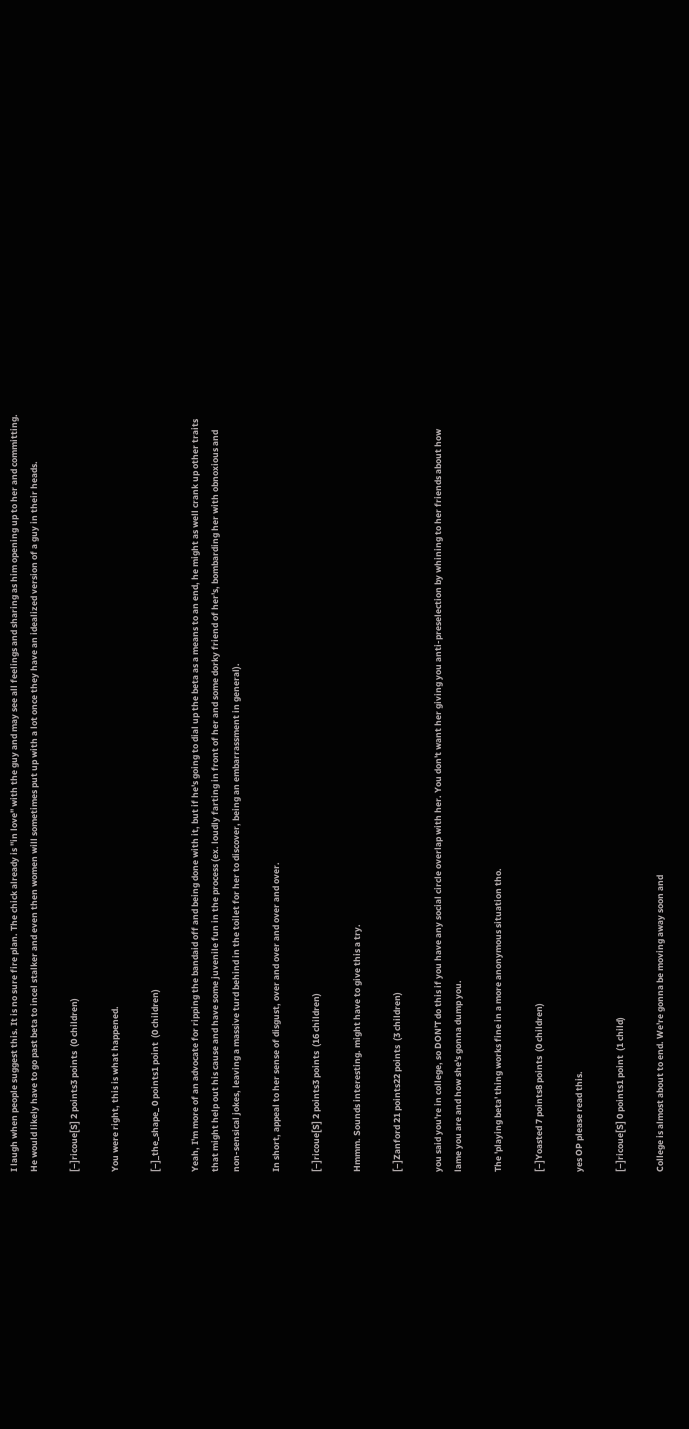I laugh when people suggest this. It is no sure fire plan. The chick already is "in love" with the guy and may see all feelings and sharing as him opening up to her and committing. He would likely have to go past beta to incel stalker and even then women will sometimes put up with a lot once they have an idealized version of a guy in their heads.

[–]ricoue[S] 2 points3 points  (0 children)

You were right, this is what happened.

[–]_the_shape_ 0 points1 point  (0 children)

Yeah, I'm more of an advocate for ripping the bandaid off and being done with it, but if he's going to dial up the beta as a means to an end, he might as well crank up other traits that might help out his cause and have some juvenile fun in the process (ex. loudly farting in front of her and some dorky friend of her's, bombarding her with obnoxious and non-sensical jokes, leaving a massive turd behind in the toilet for her to discover, being an embarrassment in general).

In short, appeal to her sense of disgust, over and over and over and over.

[–]ricoue[S] 2 points3 points  (16 children)

Hmmm. Sounds interesting. might have to give this a try.

[–]Zanford 21 points22 points  (3 children)

you said you're in college, so DON'T do this if you have any social circle overlap with her. You don't want her giving you anti-preselection by whining to her friends about how lame you are and how she's gonna dump you.

The 'playing beta' thing works fine in a more anonymous situation tho.

[–]Yoasted 7 points8 points  (0 children)

yes OP please read this.

[–]ricoue[S] 0 points1 point  (1 child)

College is almost about to end. We're gonna be moving away soon and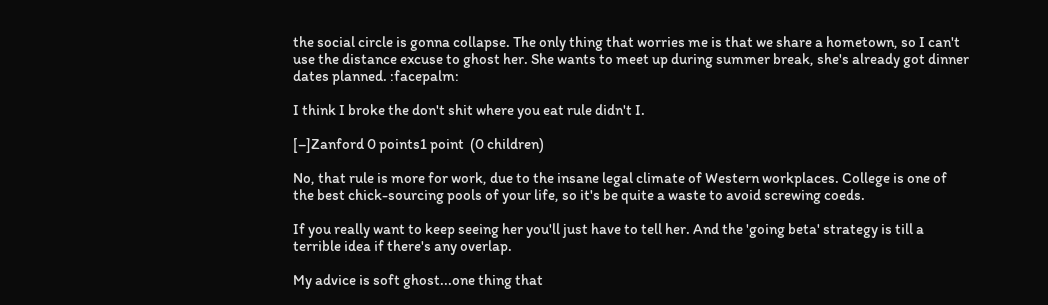the social circle is gonna collapse. The only thing that worries me is that we share a hometown, so I can't use the distance excuse to ghost her. She wants to meet up during summer break, she's already got dinner dates planned. :facepalm:

I think I broke the don't shit where you eat rule didn't I.

[–]Zanford 0 points1 point  (0 children)

No, that rule is more for work, due to the insane legal climate of Western workplaces. College is one of the best chick-sourcing pools of your life, so it's be quite a waste to avoid screwing coeds.

If you really want to keep seeing her you'll just have to tell her. And the 'going beta' strategy is till a terrible idea if there's any overlap.

My advice is soft ghost...one thing that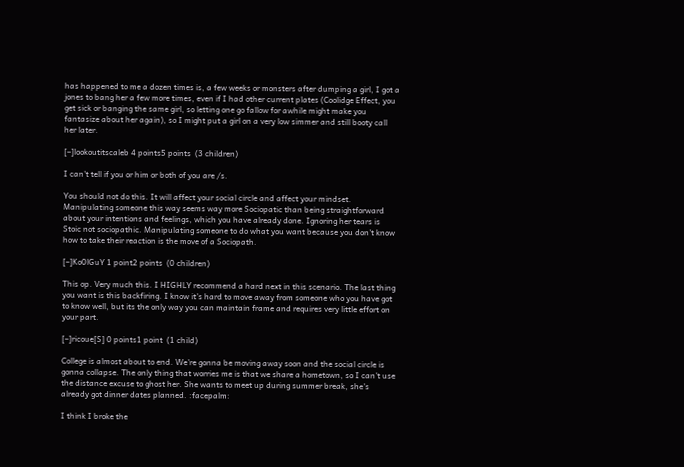has happened to me a dozen times is, a few weeks or monsters after dumping a girl, I got a jones to bang her a few more times, even if I had other current plates (Coolidge Effect, you get sick or banging the same girl, so letting one go fallow for awhile might make you fantasize about her again), so I might put a girl on a very low simmer and still booty call her later.

[–]lookoutitscaleb 4 points5 points  (3 children)

I can't tell if you or him or both of you are /s.

You should not do this. It will affect your social circle and affect your mindset. Manipulating someone this way seems way more Sociopatic than being straightforward about your intentions and feelings, which you have already done. Ignoring her tears is Stoic not sociopathic. Manipulating someone to do what you want because you don't know how to take their reaction is the move of a Sociopath.

[–]Ko0lGuY 1 point2 points  (0 children)

This op. Very much this. I HIGHLY recommend a hard next in this scenario. The last thing you want is this backfiring. I know it's hard to move away from someone who you have got to know well, but its the only way you can maintain frame and requires very little effort on your part.

[–]ricoue[S] 0 points1 point  (1 child)

College is almost about to end. We're gonna be moving away soon and the social circle is gonna collapse. The only thing that worries me is that we share a hometown, so I can't use the distance excuse to ghost her. She wants to meet up during summer break, she's already got dinner dates planned. :facepalm:

I think I broke the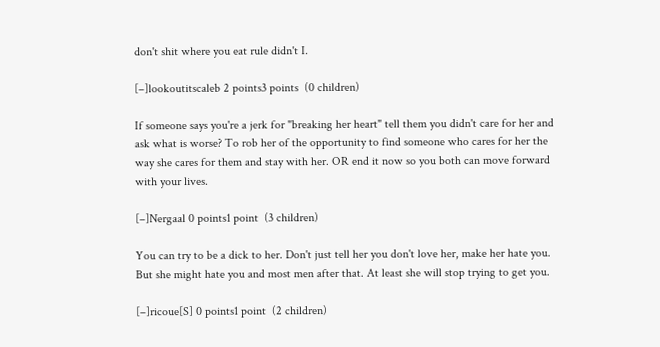don't shit where you eat rule didn't I.

[–]lookoutitscaleb 2 points3 points  (0 children)

If someone says you're a jerk for "breaking her heart" tell them you didn't care for her and ask what is worse? To rob her of the opportunity to find someone who cares for her the way she cares for them and stay with her. OR end it now so you both can move forward with your lives.

[–]Nergaal 0 points1 point  (3 children)

You can try to be a dick to her. Don't just tell her you don't love her, make her hate you. But she might hate you and most men after that. At least she will stop trying to get you.

[–]ricoue[S] 0 points1 point  (2 children)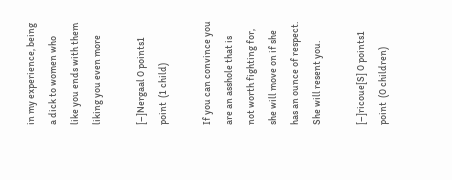in my experience, being a dick to women who like you ends with them liking you even more

[–]Nergaal 0 points1 point  (1 child)

If you can convince you are an asshole that is not worth fighting for, she will move on if she has an ounce of respect. She will resent you.

[–]ricoue[S] 0 points1 point  (0 children)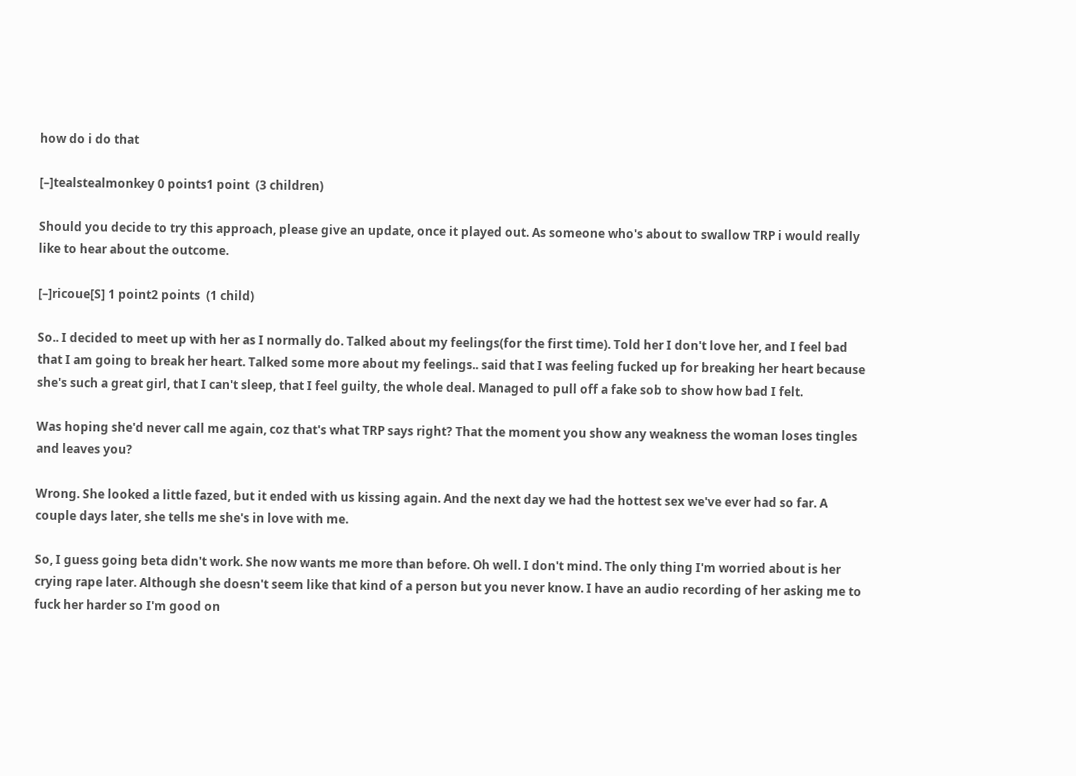how do i do that

[–]tealstealmonkey 0 points1 point  (3 children)

Should you decide to try this approach, please give an update, once it played out. As someone who's about to swallow TRP i would really like to hear about the outcome.

[–]ricoue[S] 1 point2 points  (1 child)

So.. I decided to meet up with her as I normally do. Talked about my feelings(for the first time). Told her I don't love her, and I feel bad that I am going to break her heart. Talked some more about my feelings.. said that I was feeling fucked up for breaking her heart because she's such a great girl, that I can't sleep, that I feel guilty, the whole deal. Managed to pull off a fake sob to show how bad I felt.

Was hoping she'd never call me again, coz that's what TRP says right? That the moment you show any weakness the woman loses tingles and leaves you?

Wrong. She looked a little fazed, but it ended with us kissing again. And the next day we had the hottest sex we've ever had so far. A couple days later, she tells me she's in love with me.

So, I guess going beta didn't work. She now wants me more than before. Oh well. I don't mind. The only thing I'm worried about is her crying rape later. Although she doesn't seem like that kind of a person but you never know. I have an audio recording of her asking me to fuck her harder so I'm good on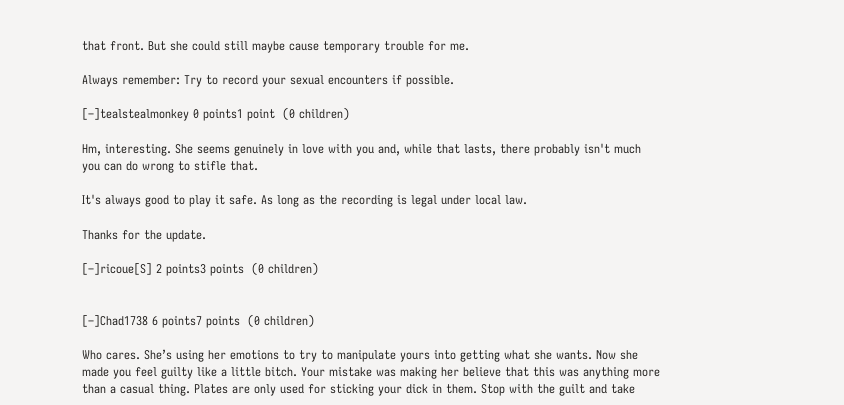that front. But she could still maybe cause temporary trouble for me.

Always remember: Try to record your sexual encounters if possible.

[–]tealstealmonkey 0 points1 point  (0 children)

Hm, interesting. She seems genuinely in love with you and, while that lasts, there probably isn't much you can do wrong to stifle that.

It's always good to play it safe. As long as the recording is legal under local law.

Thanks for the update.

[–]ricoue[S] 2 points3 points  (0 children)


[–]Chad1738 6 points7 points  (0 children)

Who cares. She’s using her emotions to try to manipulate yours into getting what she wants. Now she made you feel guilty like a little bitch. Your mistake was making her believe that this was anything more than a casual thing. Plates are only used for sticking your dick in them. Stop with the guilt and take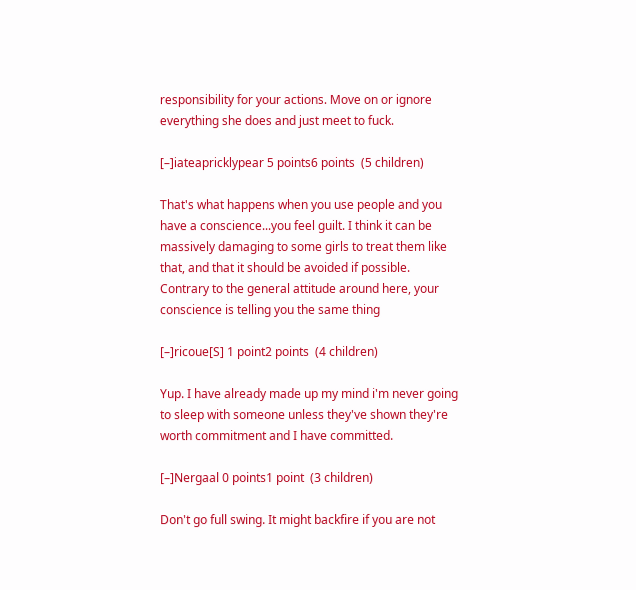responsibility for your actions. Move on or ignore everything she does and just meet to fuck.

[–]iateapricklypear 5 points6 points  (5 children)

That's what happens when you use people and you have a conscience...you feel guilt. I think it can be massively damaging to some girls to treat them like that, and that it should be avoided if possible. Contrary to the general attitude around here, your conscience is telling you the same thing

[–]ricoue[S] 1 point2 points  (4 children)

Yup. I have already made up my mind i'm never going to sleep with someone unless they've shown they're worth commitment and I have committed.

[–]Nergaal 0 points1 point  (3 children)

Don't go full swing. It might backfire if you are not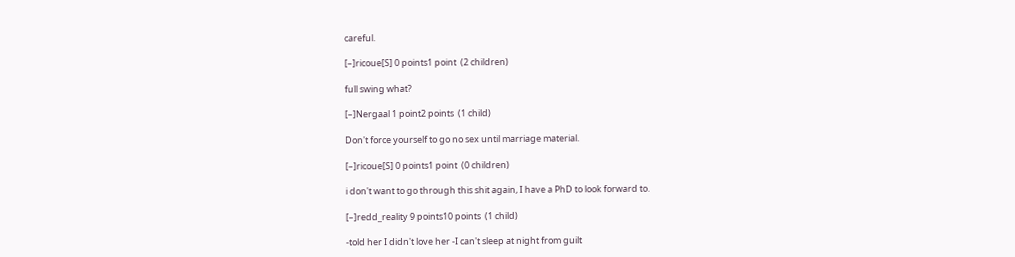careful.

[–]ricoue[S] 0 points1 point  (2 children)

full swing what?

[–]Nergaal 1 point2 points  (1 child)

Don't force yourself to go no sex until marriage material.

[–]ricoue[S] 0 points1 point  (0 children)

i don't want to go through this shit again, I have a PhD to look forward to.

[–]redd_reality 9 points10 points  (1 child)

-told her I didn't love her -I can't sleep at night from guilt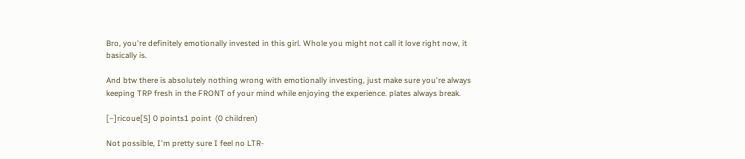Bro, you're definitely emotionally invested in this girl. Whole you might not call it love right now, it basically is.

And btw there is absolutely nothing wrong with emotionally investing, just make sure you're always keeping TRP fresh in the FRONT of your mind while enjoying the experience. plates always break.

[–]ricoue[S] 0 points1 point  (0 children)

Not possible, I'm pretty sure I feel no LTR-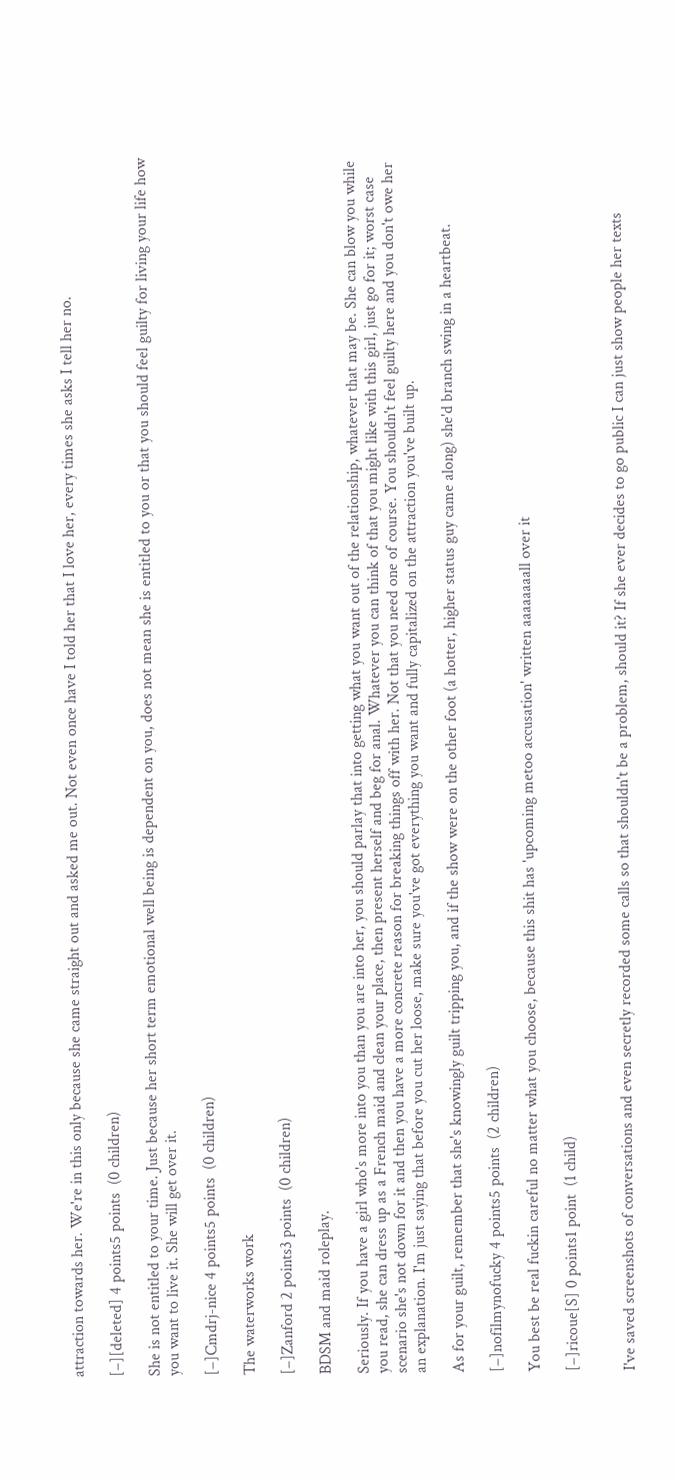attraction towards her. We're in this only because she came straight out and asked me out. Not even once have I told her that I love her, every times she asks I tell her no.

[–][deleted] 4 points5 points  (0 children)

She is not entitled to your time. Just because her short term emotional well being is dependent on you, does not mean she is entitled to you or that you should feel guilty for living your life how you want to live it. She will get over it.

[–]Cmdrj-nice 4 points5 points  (0 children)

The waterworks work

[–]Zanford 2 points3 points  (0 children)

BDSM and maid roleplay.

Seriously. If you have a girl who's more into you than you are into her, you should parlay that into getting what you want out of the relationship, whatever that may be. She can blow you while you read, she can dress up as a French maid and clean your place, then present herself and beg for anal. Whatever you can think of that you might like with this girl, just go for it; worst case scenario she's not down for it and then you have a more concrete reason for breaking things off with her. Not that you need one of course. You shouldn't feel guilty here and you don't owe her an explanation. I'm just saying that before you cut her loose, make sure you've got everything you want and fully capitalized on the attraction you've built up.

As for your guilt, remember that she's knowingly guilt tripping you, and if the show were on the other foot (a hotter, higher status guy came along) she'd branch swing in a heartbeat.

[–]nofilmynofucky 4 points5 points  (2 children)

You best be real fuckin careful no matter what you choose, because this shit has 'upcoming metoo accusation' written aaaaaaaall over it

[–]ricoue[S] 0 points1 point  (1 child)


I've saved screenshots of conversations and even secretly recorded some calls so that shouldn't be a problem, should it? If she ever decides to go public I can just show people her texts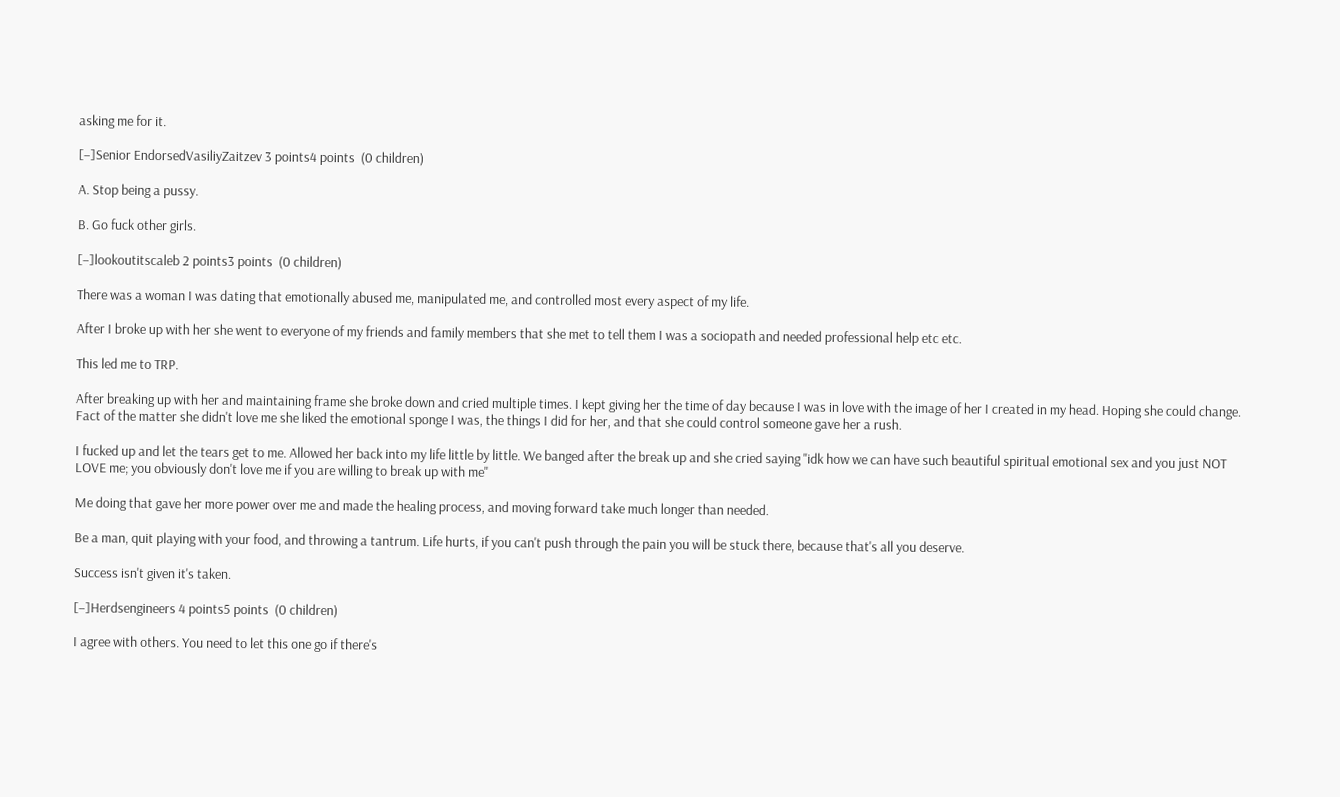asking me for it.

[–]Senior EndorsedVasiliyZaitzev 3 points4 points  (0 children)

A. Stop being a pussy.

B. Go fuck other girls.

[–]lookoutitscaleb 2 points3 points  (0 children)

There was a woman I was dating that emotionally abused me, manipulated me, and controlled most every aspect of my life.

After I broke up with her she went to everyone of my friends and family members that she met to tell them I was a sociopath and needed professional help etc etc.

This led me to TRP.

After breaking up with her and maintaining frame she broke down and cried multiple times. I kept giving her the time of day because I was in love with the image of her I created in my head. Hoping she could change. Fact of the matter she didn't love me she liked the emotional sponge I was, the things I did for her, and that she could control someone gave her a rush.

I fucked up and let the tears get to me. Allowed her back into my life little by little. We banged after the break up and she cried saying "idk how we can have such beautiful spiritual emotional sex and you just NOT LOVE me; you obviously don't love me if you are willing to break up with me"

Me doing that gave her more power over me and made the healing process, and moving forward take much longer than needed.

Be a man, quit playing with your food, and throwing a tantrum. Life hurts, if you can't push through the pain you will be stuck there, because that's all you deserve.

Success isn't given it's taken.

[–]Herdsengineers 4 points5 points  (0 children)

I agree with others. You need to let this one go if there's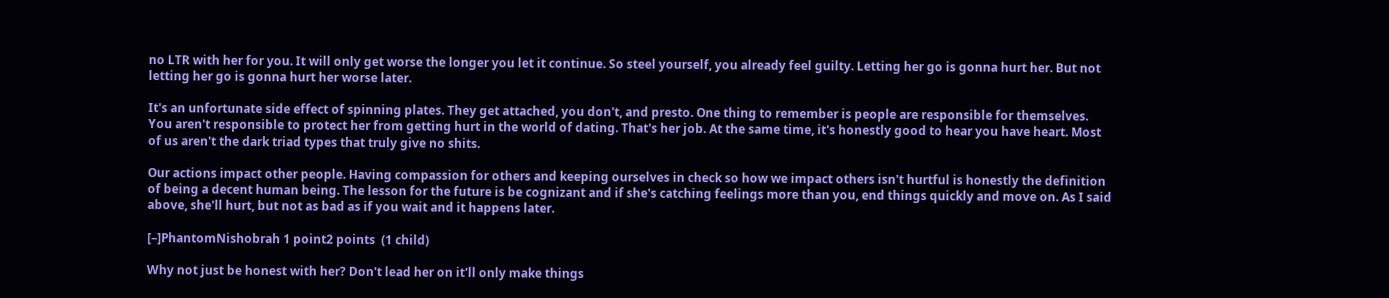no LTR with her for you. It will only get worse the longer you let it continue. So steel yourself, you already feel guilty. Letting her go is gonna hurt her. But not letting her go is gonna hurt her worse later.

It's an unfortunate side effect of spinning plates. They get attached, you don't, and presto. One thing to remember is people are responsible for themselves. You aren't responsible to protect her from getting hurt in the world of dating. That's her job. At the same time, it's honestly good to hear you have heart. Most of us aren't the dark triad types that truly give no shits.

Our actions impact other people. Having compassion for others and keeping ourselves in check so how we impact others isn't hurtful is honestly the definition of being a decent human being. The lesson for the future is be cognizant and if she's catching feelings more than you, end things quickly and move on. As I said above, she'll hurt, but not as bad as if you wait and it happens later.

[–]PhantomNishobrah 1 point2 points  (1 child)

Why not just be honest with her? Don't lead her on it'll only make things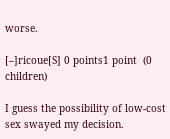worse.

[–]ricoue[S] 0 points1 point  (0 children)

I guess the possibility of low-cost sex swayed my decision.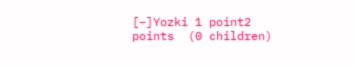[–]Yozki 1 point2 points  (0 children)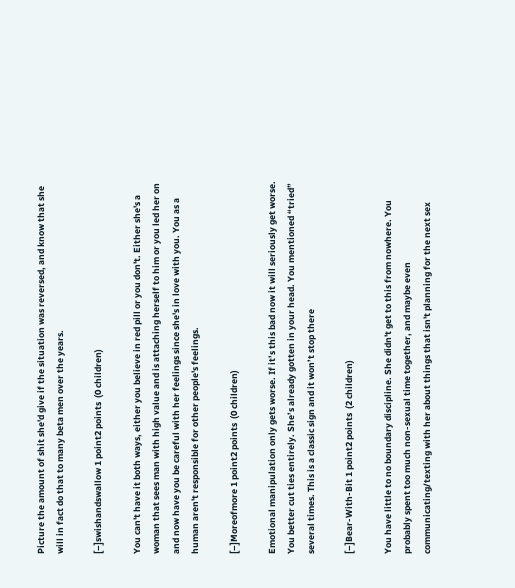Picture the amount of shit she'd give if the situation was reversed, and know that she will in fact do that to many beta men over the years.

[–]swishandswallow 1 point2 points  (0 children)

You can't have it both ways, either you believe in red pill or you don't. Either she's a woman that sees man with high value and is attaching herself to him or you led her on and now have you be careful with her feelings since she's in love with you. You as a human aren't responsible for other people's feelings.

[–]Moreofmore 1 point2 points  (0 children)

Emotional manipulation only gets worse. If it’s this bad now it will seriously get worse. You better cut ties entirely. She’s already gotten in your head. You mentioned “tried” several times. This is a classic sign and it won’t stop there

[–]Bear-With-Bit 1 point2 points  (2 children)

You have little to no boundary discipline. She didn't get to this from nowhere. You probably spent too much non-sexual time together, and maybe even communicating/texting with her about things that isn't planning for the next sex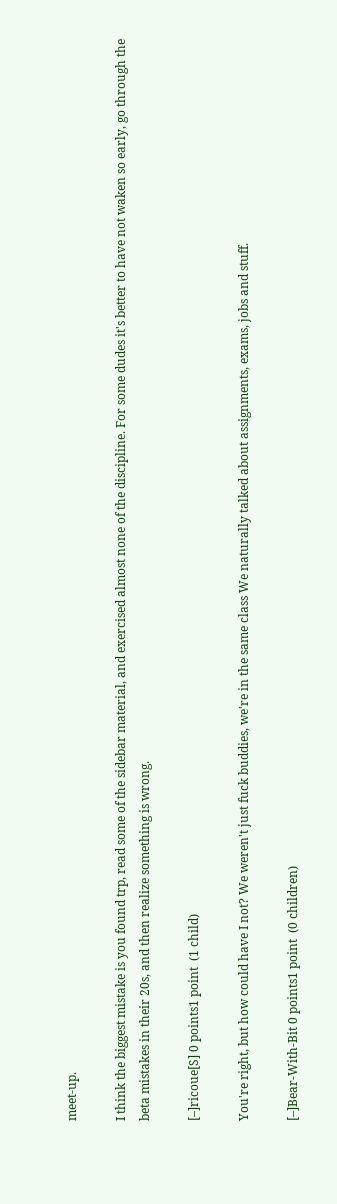meet-up.

I think the biggest mistake is you found trp, read some of the sidebar material, and exercised almost none of the discipline. For some dudes it's better to have not waken so early, go through the beta mistakes in their 20s, and then realize something is wrong.

[–]ricoue[S] 0 points1 point  (1 child)

You're right, but how could have I not? We weren't just fuck buddies, we're in the same class We naturally talked about assignments, exams, jobs and stuff.

[–]Bear-With-Bit 0 points1 point  (0 children)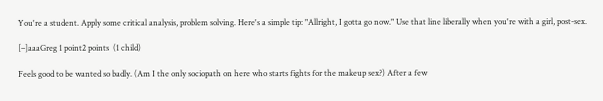You're a student. Apply some critical analysis, problem solving. Here's a simple tip: "Allright, I gotta go now." Use that line liberally when you're with a girl, post-sex.

[–]aaaGreg 1 point2 points  (1 child)

Feels good to be wanted so badly. (Am I the only sociopath on here who starts fights for the makeup sex?) After a few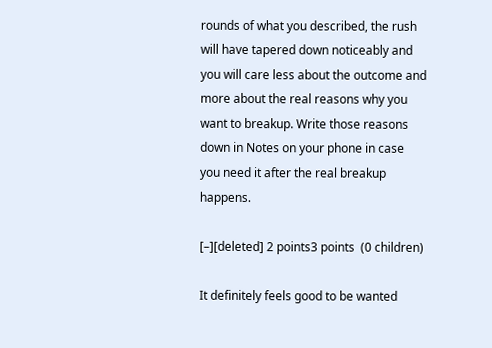rounds of what you described, the rush will have tapered down noticeably and you will care less about the outcome and more about the real reasons why you want to breakup. Write those reasons down in Notes on your phone in case you need it after the real breakup happens.

[–][deleted] 2 points3 points  (0 children)

It definitely feels good to be wanted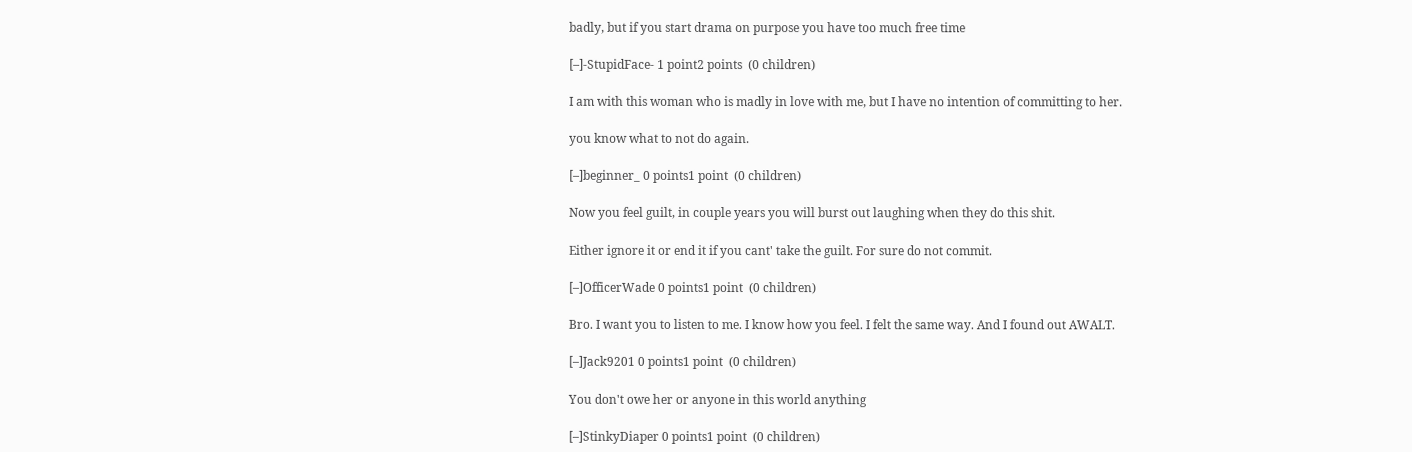badly, but if you start drama on purpose you have too much free time

[–]-StupidFace- 1 point2 points  (0 children)

I am with this woman who is madly in love with me, but I have no intention of committing to her.

you know what to not do again.

[–]beginner_ 0 points1 point  (0 children)

Now you feel guilt, in couple years you will burst out laughing when they do this shit.

Either ignore it or end it if you cant' take the guilt. For sure do not commit.

[–]OfficerWade 0 points1 point  (0 children)

Bro. I want you to listen to me. I know how you feel. I felt the same way. And I found out AWALT.

[–]Jack9201 0 points1 point  (0 children)

You don't owe her or anyone in this world anything

[–]StinkyDiaper 0 points1 point  (0 children)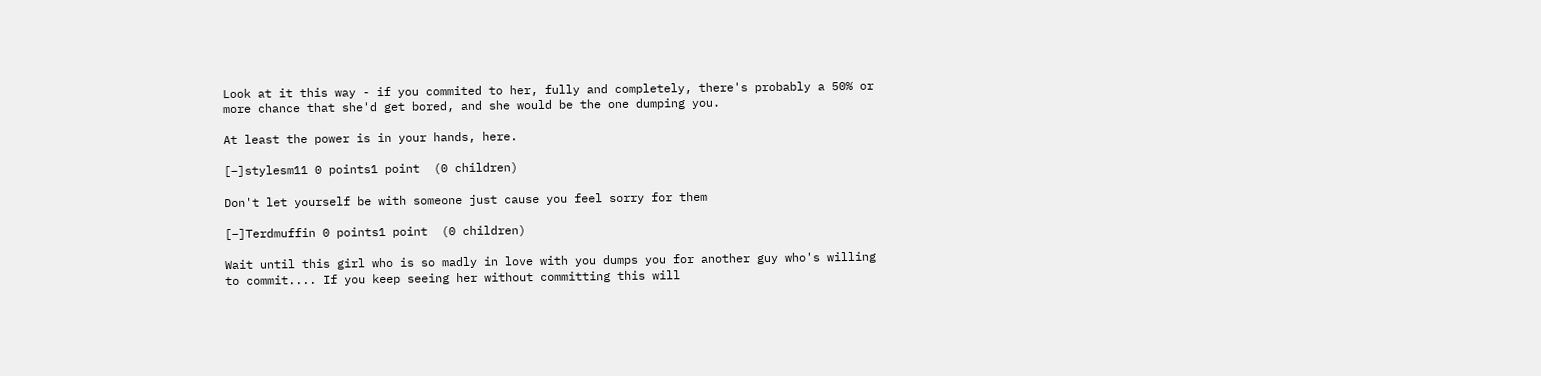Look at it this way - if you commited to her, fully and completely, there's probably a 50% or more chance that she'd get bored, and she would be the one dumping you.

At least the power is in your hands, here.

[–]stylesm11 0 points1 point  (0 children)

Don't let yourself be with someone just cause you feel sorry for them

[–]Terdmuffin 0 points1 point  (0 children)

Wait until this girl who is so madly in love with you dumps you for another guy who's willing to commit.... If you keep seeing her without committing this will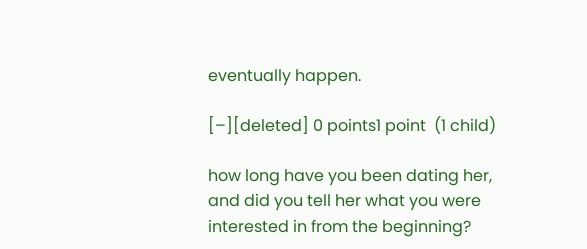eventually happen.

[–][deleted] 0 points1 point  (1 child)

how long have you been dating her, and did you tell her what you were interested in from the beginning?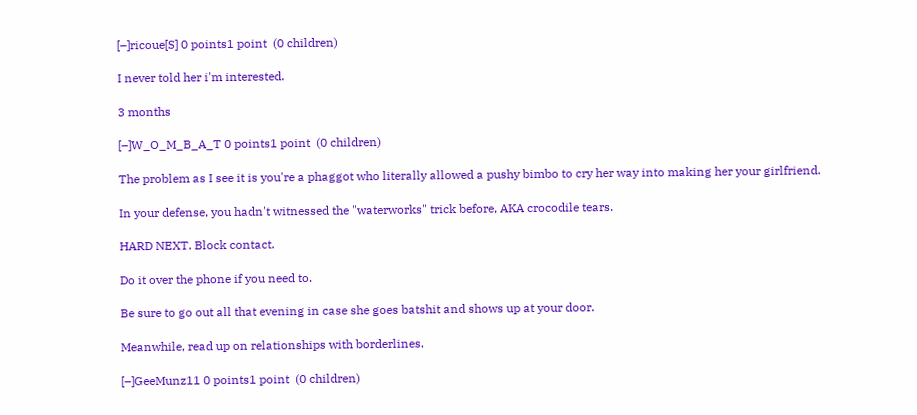[–]ricoue[S] 0 points1 point  (0 children)

I never told her i'm interested.

3 months

[–]W_O_M_B_A_T 0 points1 point  (0 children)

The problem as I see it is you're a phaggot who literally allowed a pushy bimbo to cry her way into making her your girlfriend.

In your defense, you hadn't witnessed the "waterworks" trick before, AKA crocodile tears.

HARD NEXT. Block contact.

Do it over the phone if you need to.

Be sure to go out all that evening in case she goes batshit and shows up at your door.

Meanwhile, read up on relationships with borderlines.

[–]GeeMunz11 0 points1 point  (0 children)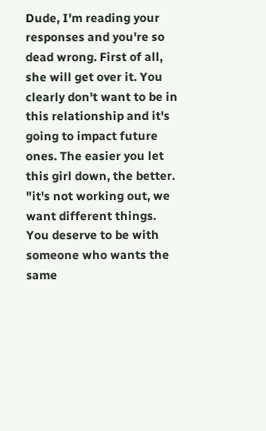Dude, I'm reading your responses and you're so dead wrong. First of all, she will get over it. You clearly don't want to be in this relationship and it's going to impact future ones. The easier you let this girl down, the better. "it's not working out, we want different things. You deserve to be with someone who wants the same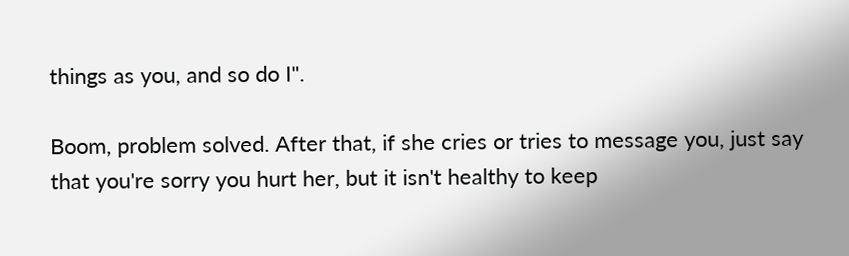things as you, and so do I".

Boom, problem solved. After that, if she cries or tries to message you, just say that you're sorry you hurt her, but it isn't healthy to keep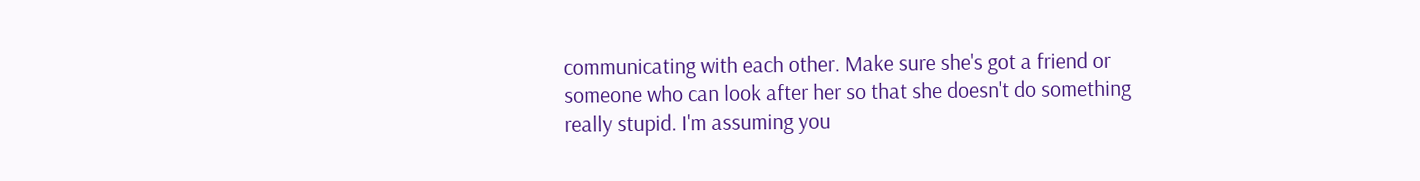communicating with each other. Make sure she's got a friend or someone who can look after her so that she doesn't do something really stupid. I'm assuming you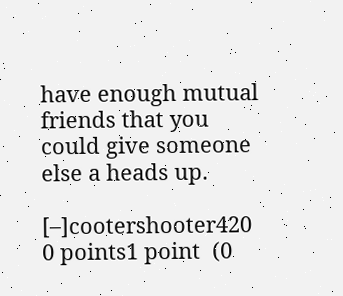have enough mutual friends that you could give someone else a heads up.

[–]cootershooter420 0 points1 point  (0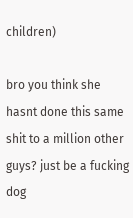children)

bro you think she hasnt done this same shit to a million other guys? just be a fucking dog